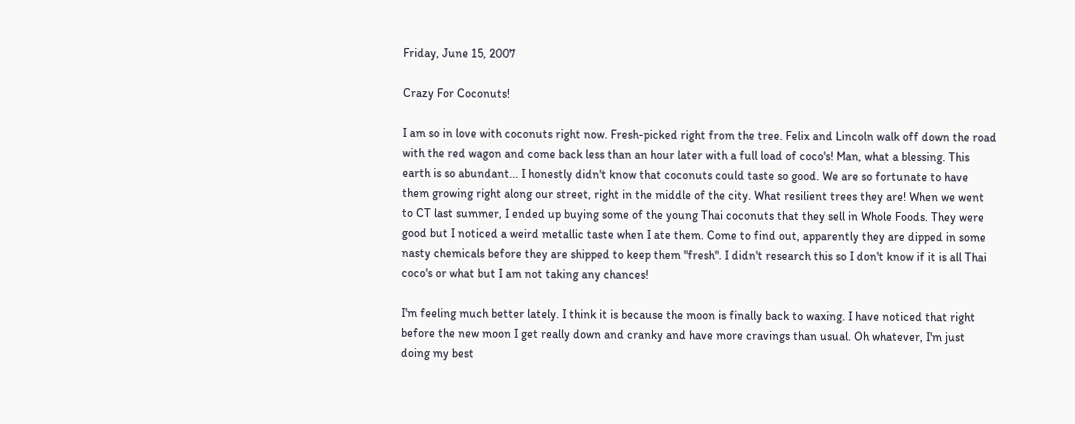Friday, June 15, 2007

Crazy For Coconuts!

I am so in love with coconuts right now. Fresh-picked right from the tree. Felix and Lincoln walk off down the road with the red wagon and come back less than an hour later with a full load of coco's! Man, what a blessing. This earth is so abundant... I honestly didn't know that coconuts could taste so good. We are so fortunate to have them growing right along our street, right in the middle of the city. What resilient trees they are! When we went to CT last summer, I ended up buying some of the young Thai coconuts that they sell in Whole Foods. They were good but I noticed a weird metallic taste when I ate them. Come to find out, apparently they are dipped in some nasty chemicals before they are shipped to keep them "fresh". I didn't research this so I don't know if it is all Thai coco's or what but I am not taking any chances!

I'm feeling much better lately. I think it is because the moon is finally back to waxing. I have noticed that right before the new moon I get really down and cranky and have more cravings than usual. Oh whatever, I'm just doing my best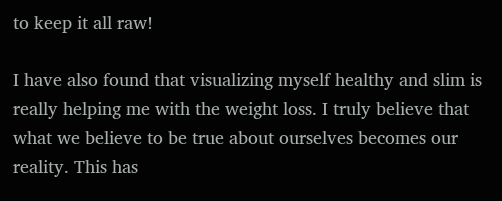to keep it all raw!

I have also found that visualizing myself healthy and slim is really helping me with the weight loss. I truly believe that what we believe to be true about ourselves becomes our reality. This has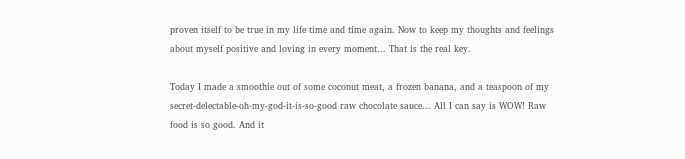proven itself to be true in my life time and time again. Now to keep my thoughts and feelings about myself positive and loving in every moment... That is the real key.

Today I made a smoothie out of some coconut meat, a frozen banana, and a teaspoon of my secret-delectable-oh-my-god-it-is-so-good raw chocolate sauce... All I can say is WOW! Raw food is so good. And it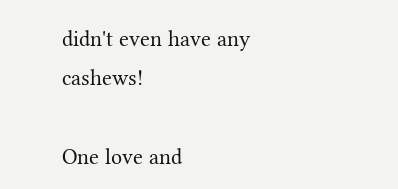didn't even have any cashews!

One love and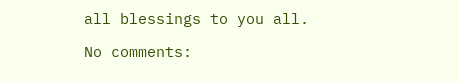all blessings to you all.

No comments: